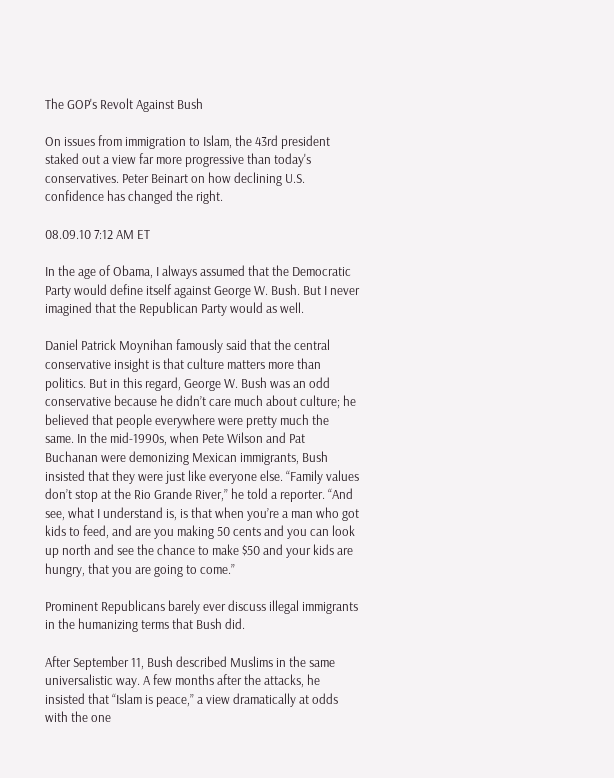The GOP's Revolt Against Bush

On issues from immigration to Islam, the 43rd president staked out a view far more progressive than today's conservatives. Peter Beinart on how declining U.S. confidence has changed the right.

08.09.10 7:12 AM ET

In the age of Obama, I always assumed that the Democratic Party would define itself against George W. Bush. But I never imagined that the Republican Party would as well.

Daniel Patrick Moynihan famously said that the central conservative insight is that culture matters more than politics. But in this regard, George W. Bush was an odd conservative because he didn’t care much about culture; he believed that people everywhere were pretty much the same. In the mid-1990s, when Pete Wilson and Pat Buchanan were demonizing Mexican immigrants, Bush insisted that they were just like everyone else. “Family values don’t stop at the Rio Grande River,” he told a reporter. “And see, what I understand is, is that when you’re a man who got kids to feed, and are you making 50 cents and you can look up north and see the chance to make $50 and your kids are hungry, that you are going to come.”

Prominent Republicans barely ever discuss illegal immigrants in the humanizing terms that Bush did.

After September 11, Bush described Muslims in the same universalistic way. A few months after the attacks, he insisted that “Islam is peace,” a view dramatically at odds with the one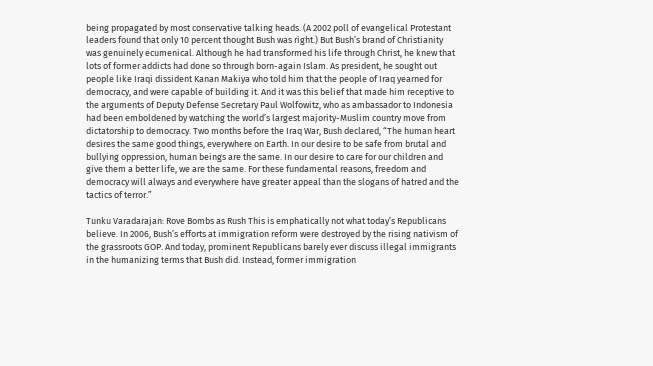being propagated by most conservative talking heads. (A 2002 poll of evangelical Protestant leaders found that only 10 percent thought Bush was right.) But Bush’s brand of Christianity was genuinely ecumenical. Although he had transformed his life through Christ, he knew that lots of former addicts had done so through born-again Islam. As president, he sought out people like Iraqi dissident Kanan Makiya who told him that the people of Iraq yearned for democracy, and were capable of building it. And it was this belief that made him receptive to the arguments of Deputy Defense Secretary Paul Wolfowitz, who as ambassador to Indonesia had been emboldened by watching the world’s largest majority-Muslim country move from dictatorship to democracy. Two months before the Iraq War, Bush declared, “The human heart desires the same good things, everywhere on Earth. In our desire to be safe from brutal and bullying oppression, human beings are the same. In our desire to care for our children and give them a better life, we are the same. For these fundamental reasons, freedom and democracy will always and everywhere have greater appeal than the slogans of hatred and the tactics of terror.”

Tunku Varadarajan: Rove Bombs as Rush This is emphatically not what today’s Republicans believe. In 2006, Bush’s efforts at immigration reform were destroyed by the rising nativism of the grassroots GOP. And today, prominent Republicans barely ever discuss illegal immigrants in the humanizing terms that Bush did. Instead, former immigration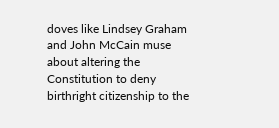doves like Lindsey Graham and John McCain muse about altering the Constitution to deny birthright citizenship to the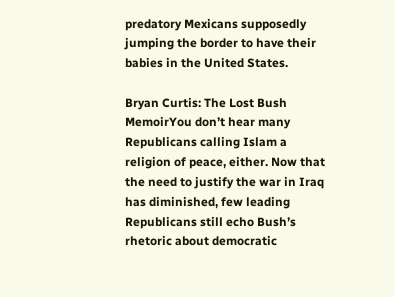predatory Mexicans supposedly jumping the border to have their babies in the United States.

Bryan Curtis: The Lost Bush MemoirYou don’t hear many Republicans calling Islam a religion of peace, either. Now that the need to justify the war in Iraq has diminished, few leading Republicans still echo Bush’s rhetoric about democratic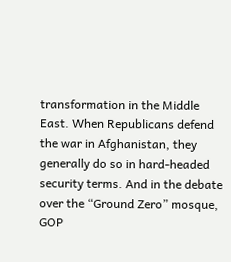transformation in the Middle East. When Republicans defend the war in Afghanistan, they generally do so in hard-headed security terms. And in the debate over the “Ground Zero” mosque, GOP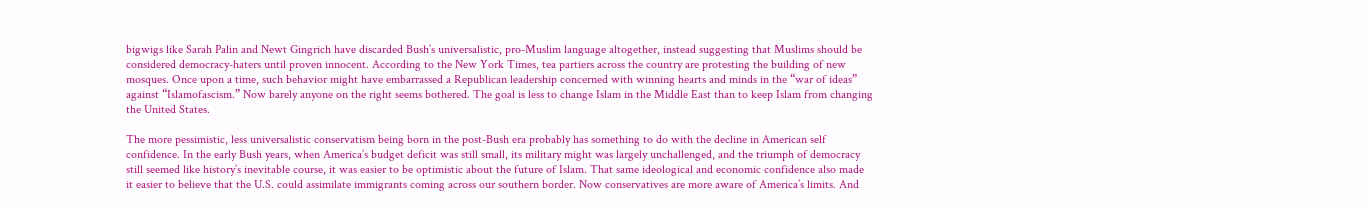bigwigs like Sarah Palin and Newt Gingrich have discarded Bush’s universalistic, pro-Muslim language altogether, instead suggesting that Muslims should be considered democracy-haters until proven innocent. According to the New York Times, tea partiers across the country are protesting the building of new mosques. Once upon a time, such behavior might have embarrassed a Republican leadership concerned with winning hearts and minds in the “war of ideas” against “Islamofascism.” Now barely anyone on the right seems bothered. The goal is less to change Islam in the Middle East than to keep Islam from changing the United States.

The more pessimistic, less universalistic conservatism being born in the post-Bush era probably has something to do with the decline in American self confidence. In the early Bush years, when America’s budget deficit was still small, its military might was largely unchallenged, and the triumph of democracy still seemed like history’s inevitable course, it was easier to be optimistic about the future of Islam. That same ideological and economic confidence also made it easier to believe that the U.S. could assimilate immigrants coming across our southern border. Now conservatives are more aware of America’s limits. And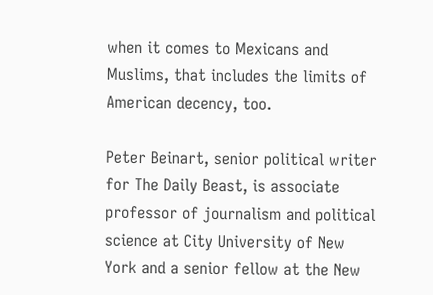when it comes to Mexicans and Muslims, that includes the limits of American decency, too.

Peter Beinart, senior political writer for The Daily Beast, is associate professor of journalism and political science at City University of New York and a senior fellow at the New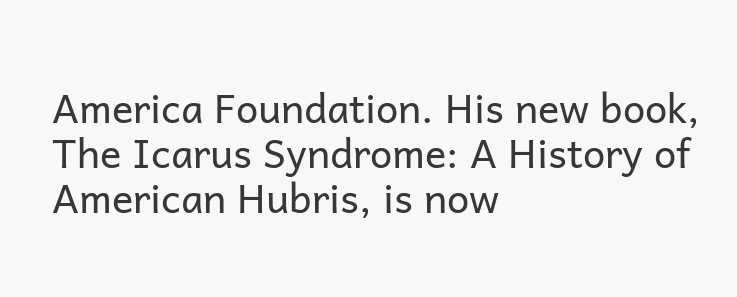America Foundation. His new book, The Icarus Syndrome: A History of American Hubris, is now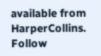available from HarperCollins. Follow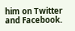him on Twitter and Facebook.